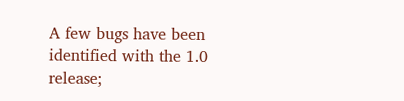A few bugs have been identified with the 1.0 release;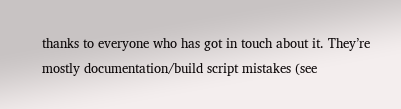thanks to everyone who has got in touch about it. They’re mostly documentation/build script mistakes (see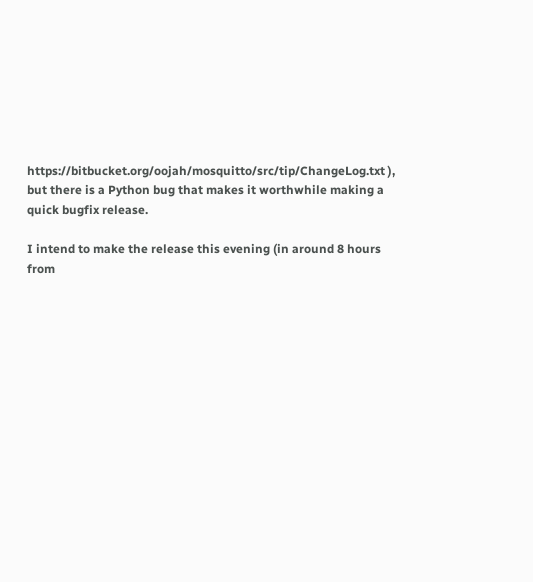https://bitbucket.org/oojah/mosquitto/src/tip/ChangeLog.txt ), but there is a Python bug that makes it worthwhile making a quick bugfix release.

I intend to make the release this evening (in around 8 hours from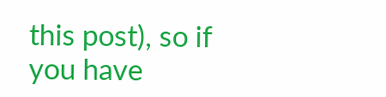this post), so if you have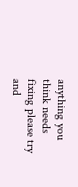anything you think needs fixing please try and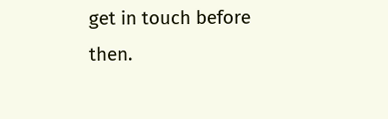get in touch before then.